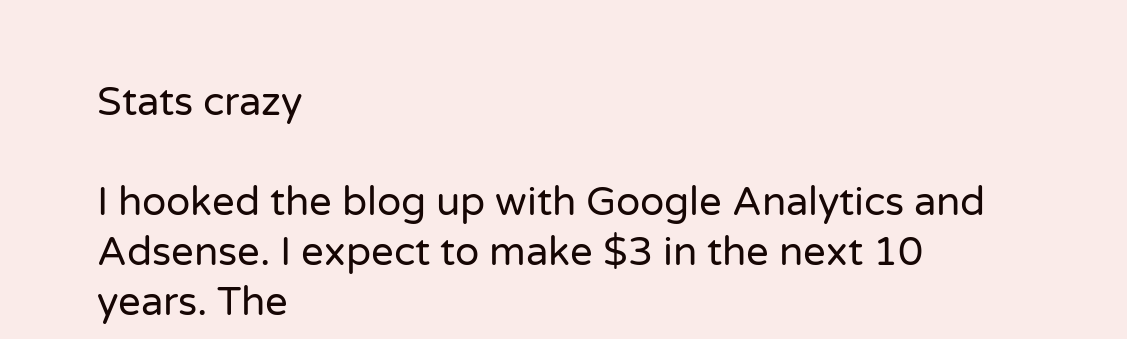Stats crazy

I hooked the blog up with Google Analytics and Adsense. I expect to make $3 in the next 10 years. The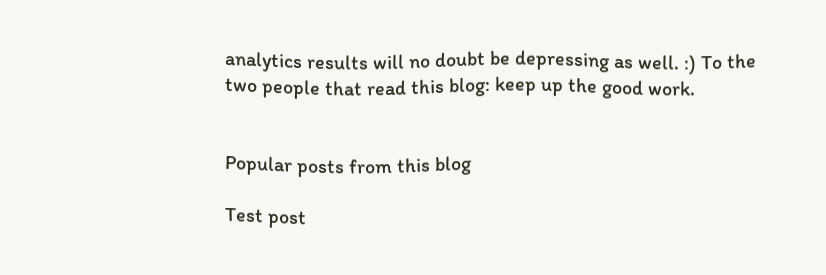analytics results will no doubt be depressing as well. :) To the two people that read this blog: keep up the good work.


Popular posts from this blog

Test post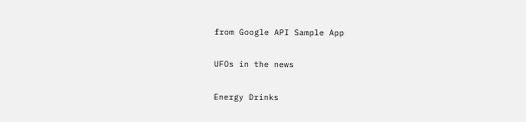from Google API Sample App

UFOs in the news

Energy Drinks